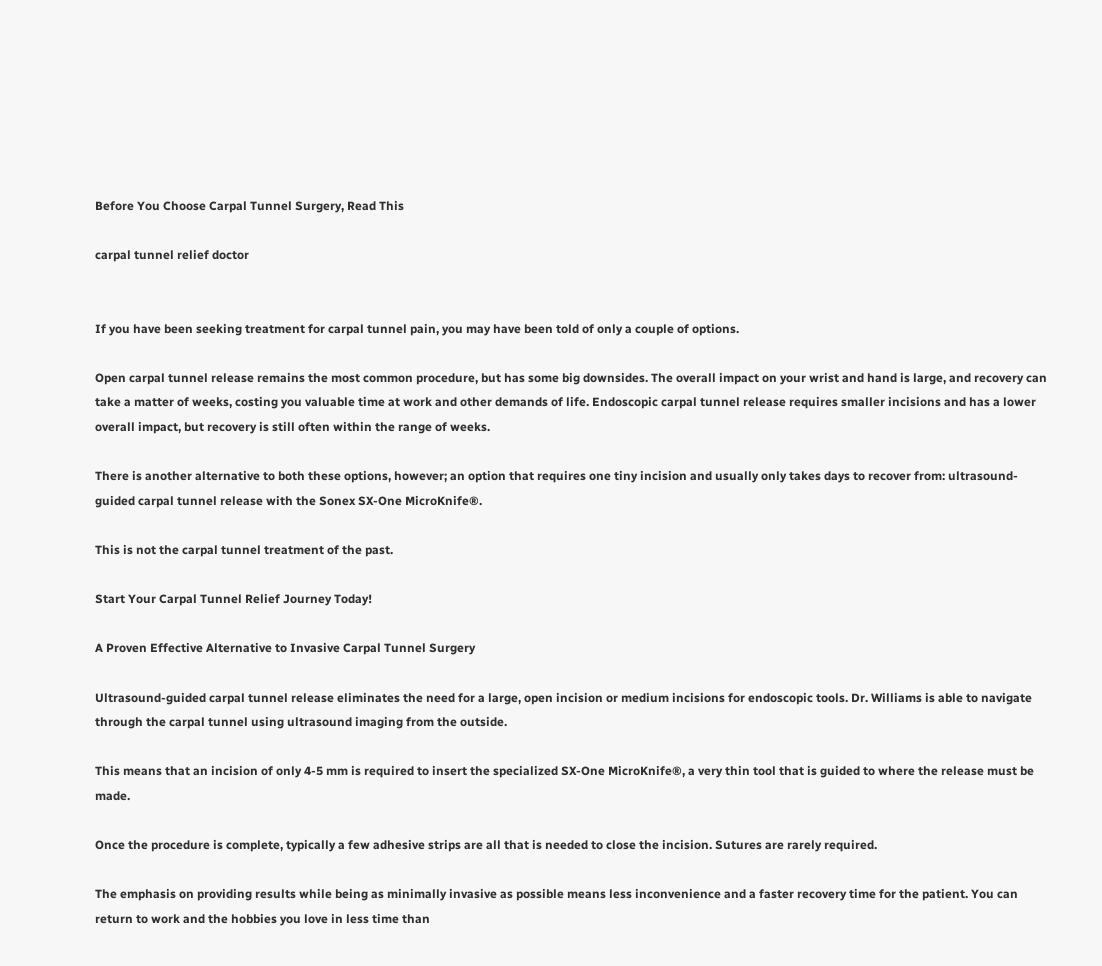Before You Choose Carpal Tunnel Surgery, Read This

carpal tunnel relief doctor


If you have been seeking treatment for carpal tunnel pain, you may have been told of only a couple of options.

Open carpal tunnel release remains the most common procedure, but has some big downsides. The overall impact on your wrist and hand is large, and recovery can take a matter of weeks, costing you valuable time at work and other demands of life. Endoscopic carpal tunnel release requires smaller incisions and has a lower overall impact, but recovery is still often within the range of weeks.

There is another alternative to both these options, however; an option that requires one tiny incision and usually only takes days to recover from: ultrasound-guided carpal tunnel release with the Sonex SX-One MicroKnife®.

This is not the carpal tunnel treatment of the past.

Start Your Carpal Tunnel Relief Journey Today!

A Proven Effective Alternative to Invasive Carpal Tunnel Surgery

Ultrasound-guided carpal tunnel release eliminates the need for a large, open incision or medium incisions for endoscopic tools. Dr. Williams is able to navigate through the carpal tunnel using ultrasound imaging from the outside.

This means that an incision of only 4-5 mm is required to insert the specialized SX-One MicroKnife®, a very thin tool that is guided to where the release must be made.

Once the procedure is complete, typically a few adhesive strips are all that is needed to close the incision. Sutures are rarely required.

The emphasis on providing results while being as minimally invasive as possible means less inconvenience and a faster recovery time for the patient. You can return to work and the hobbies you love in less time than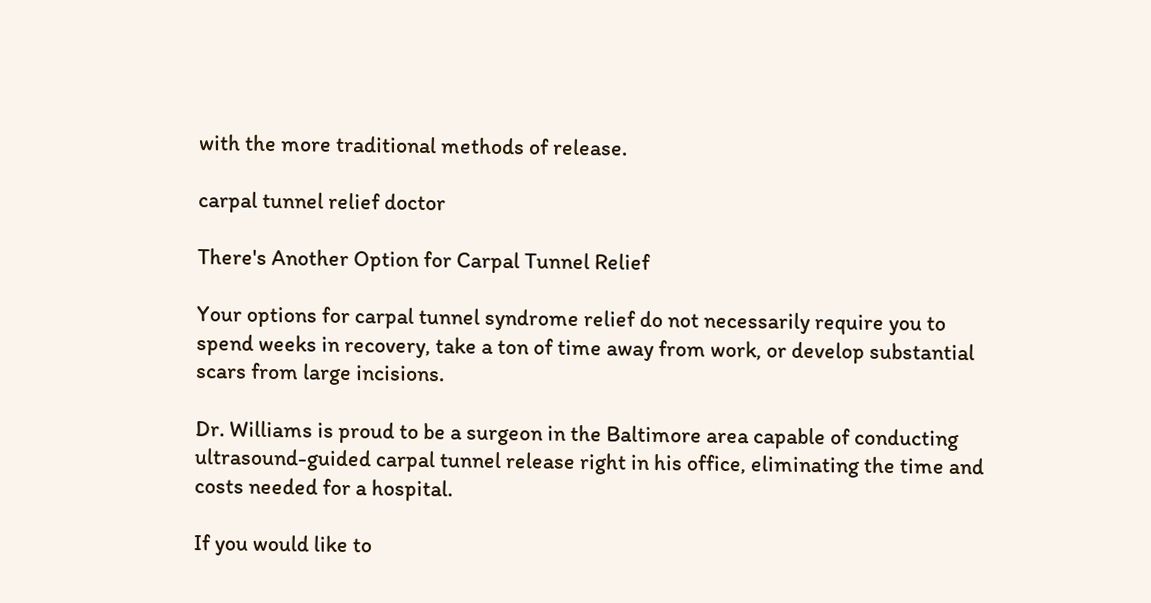with the more traditional methods of release.

carpal tunnel relief doctor

There's Another Option for Carpal Tunnel Relief

Your options for carpal tunnel syndrome relief do not necessarily require you to spend weeks in recovery, take a ton of time away from work, or develop substantial scars from large incisions.

Dr. Williams is proud to be a surgeon in the Baltimore area capable of conducting ultrasound-guided carpal tunnel release right in his office, eliminating the time and costs needed for a hospital.

If you would like to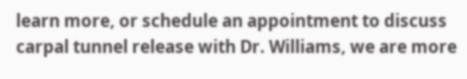learn more, or schedule an appointment to discuss carpal tunnel release with Dr. Williams, we are more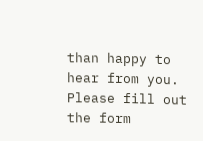than happy to hear from you. Please fill out the form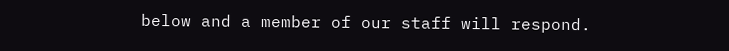below and a member of our staff will respond.